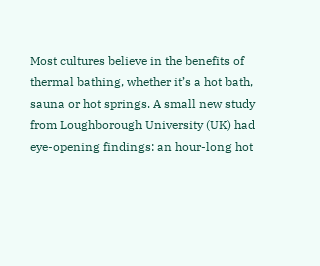Most cultures believe in the benefits of thermal bathing, whether it’s a hot bath, sauna or hot springs. A small new study from Loughborough University (UK) had eye-opening findings: an hour-long hot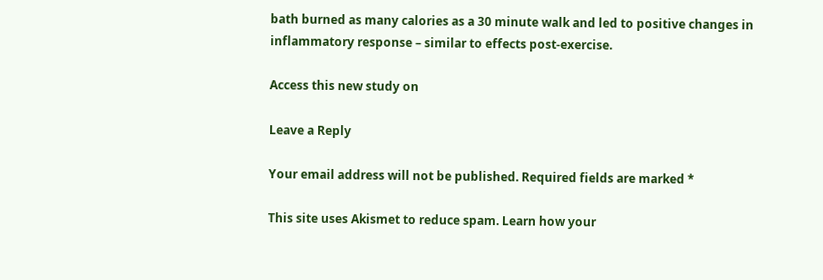bath burned as many calories as a 30 minute walk and led to positive changes in inflammatory response – similar to effects post-exercise.

Access this new study on

Leave a Reply

Your email address will not be published. Required fields are marked *

This site uses Akismet to reduce spam. Learn how your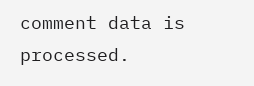comment data is processed.